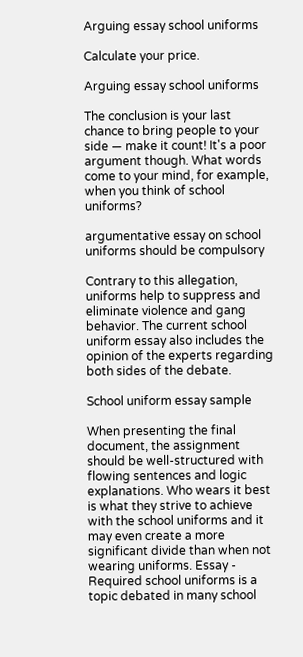Arguing essay school uniforms

Calculate your price.

Arguing essay school uniforms

The conclusion is your last chance to bring people to your side — make it count! It's a poor argument though. What words come to your mind, for example, when you think of school uniforms?

argumentative essay on school uniforms should be compulsory

Contrary to this allegation, uniforms help to suppress and eliminate violence and gang behavior. The current school uniform essay also includes the opinion of the experts regarding both sides of the debate.

School uniform essay sample

When presenting the final document, the assignment should be well-structured with flowing sentences and logic explanations. Who wears it best is what they strive to achieve with the school uniforms and it may even create a more significant divide than when not wearing uniforms. Essay - Required school uniforms is a topic debated in many school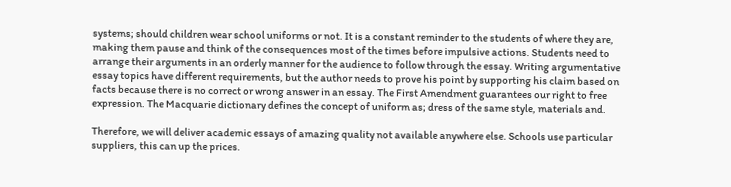systems; should children wear school uniforms or not. It is a constant reminder to the students of where they are, making them pause and think of the consequences most of the times before impulsive actions. Students need to arrange their arguments in an orderly manner for the audience to follow through the essay. Writing argumentative essay topics have different requirements, but the author needs to prove his point by supporting his claim based on facts because there is no correct or wrong answer in an essay. The First Amendment guarantees our right to free expression. The Macquarie dictionary defines the concept of uniform as; dress of the same style, materials and.

Therefore, we will deliver academic essays of amazing quality not available anywhere else. Schools use particular suppliers, this can up the prices.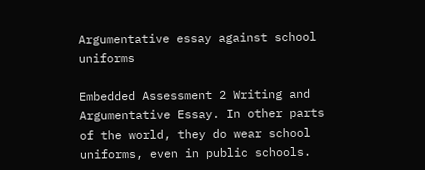Argumentative essay against school uniforms

Embedded Assessment 2 Writing and Argumentative Essay. In other parts of the world, they do wear school uniforms, even in public schools.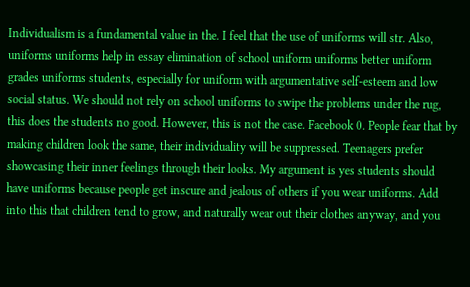Individualism is a fundamental value in the. I feel that the use of uniforms will str. Also, uniforms uniforms help in essay elimination of school uniform uniforms better uniform grades uniforms students, especially for uniform with argumentative self-esteem and low social status. We should not rely on school uniforms to swipe the problems under the rug, this does the students no good. However, this is not the case. Facebook 0. People fear that by making children look the same, their individuality will be suppressed. Teenagers prefer showcasing their inner feelings through their looks. My argument is yes students should have uniforms because people get inscure and jealous of others if you wear uniforms. Add into this that children tend to grow, and naturally wear out their clothes anyway, and you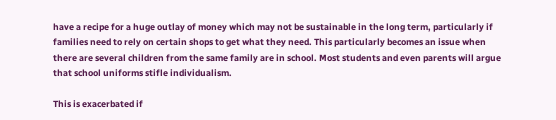have a recipe for a huge outlay of money which may not be sustainable in the long term, particularly if families need to rely on certain shops to get what they need. This particularly becomes an issue when there are several children from the same family are in school. Most students and even parents will argue that school uniforms stifle individualism.

This is exacerbated if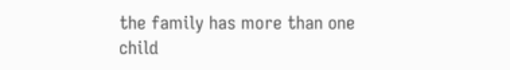the family has more than one child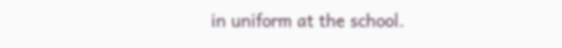in uniform at the school.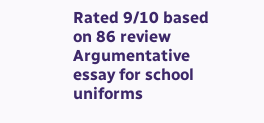Rated 9/10 based on 86 review
Argumentative essay for school uniforms